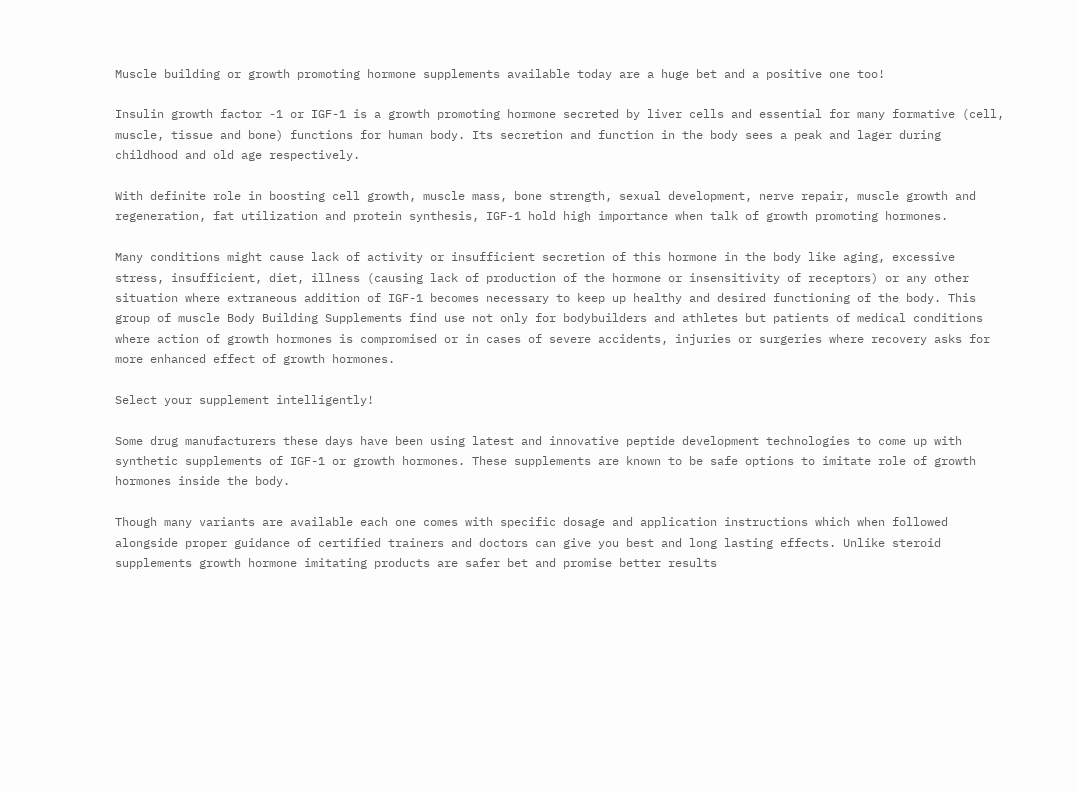Muscle building or growth promoting hormone supplements available today are a huge bet and a positive one too!

Insulin growth factor -1 or IGF-1 is a growth promoting hormone secreted by liver cells and essential for many formative (cell, muscle, tissue and bone) functions for human body. Its secretion and function in the body sees a peak and lager during childhood and old age respectively.

With definite role in boosting cell growth, muscle mass, bone strength, sexual development, nerve repair, muscle growth and regeneration, fat utilization and protein synthesis, IGF-1 hold high importance when talk of growth promoting hormones.

Many conditions might cause lack of activity or insufficient secretion of this hormone in the body like aging, excessive stress, insufficient, diet, illness (causing lack of production of the hormone or insensitivity of receptors) or any other situation where extraneous addition of IGF-1 becomes necessary to keep up healthy and desired functioning of the body. This group of muscle Body Building Supplements find use not only for bodybuilders and athletes but patients of medical conditions where action of growth hormones is compromised or in cases of severe accidents, injuries or surgeries where recovery asks for more enhanced effect of growth hormones.

Select your supplement intelligently!

Some drug manufacturers these days have been using latest and innovative peptide development technologies to come up with synthetic supplements of IGF-1 or growth hormones. These supplements are known to be safe options to imitate role of growth hormones inside the body.

Though many variants are available each one comes with specific dosage and application instructions which when followed alongside proper guidance of certified trainers and doctors can give you best and long lasting effects. Unlike steroid supplements growth hormone imitating products are safer bet and promise better results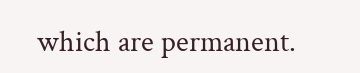which are permanent.